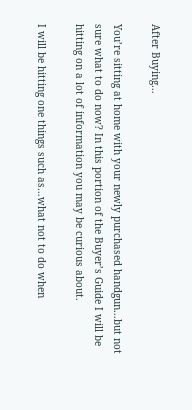After Buying…

You’re sitting at home with your newly purchased handgun…but not sure what to do now? In this portion of the Buyer’s Guide I will be hitting on a lot of information you may be curious about.

I will be hitting one things such as…what not to do when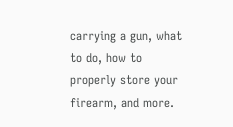carrying a gun, what to do, how to properly store your firearm, and more.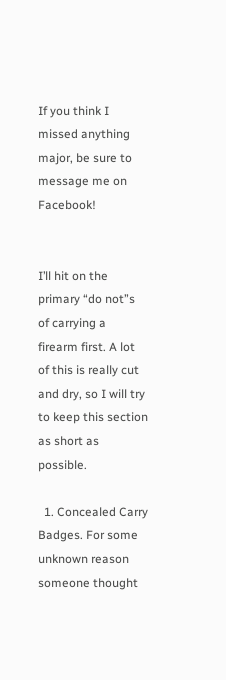If you think I missed anything major, be sure to message me on Facebook!


I’ll hit on the primary “do not”s of carrying a firearm first. A lot of this is really cut and dry, so I will try to keep this section as short as possible.

  1. Concealed Carry Badges. For some unknown reason someone thought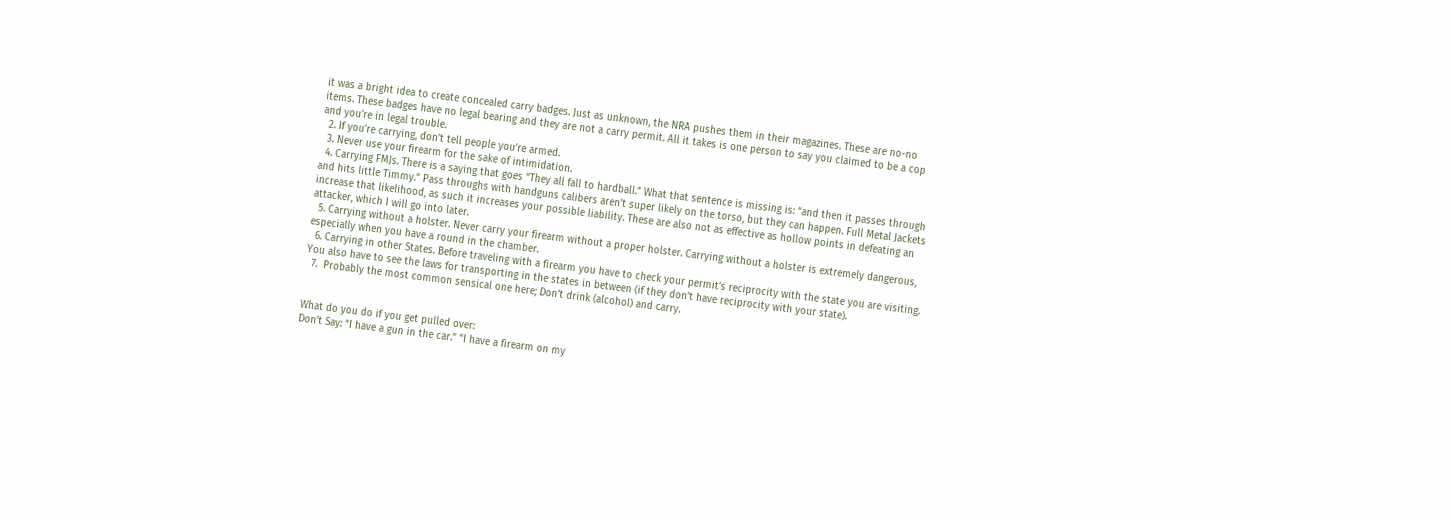it was a bright idea to create concealed carry badges. Just as unknown, the NRA pushes them in their magazines. These are no-no items. These badges have no legal bearing and they are not a carry permit. All it takes is one person to say you claimed to be a cop and you’re in legal trouble.
  2. If you’re carrying, don’t tell people you’re armed.
  3. Never use your firearm for the sake of intimidation.
  4. Carrying FMJs. There is a saying that goes “They all fall to hardball.” What that sentence is missing is: “and then it passes through and hits little Timmy.” Pass throughs with handguns calibers aren’t super likely on the torso, but they can happen. Full Metal Jackets increase that likelihood, as such it increases your possible liability. These are also not as effective as hollow points in defeating an attacker, which I will go into later.
  5. Carrying without a holster. Never carry your firearm without a proper holster. Carrying without a holster is extremely dangerous, especially when you have a round in the chamber.
  6. Carrying in other States. Before traveling with a firearm you have to check your permit’s reciprocity with the state you are visiting. You also have to see the laws for transporting in the states in between (if they don’t have reciprocity with your state).
  7.  Probably the most common sensical one here; Don’t drink (alcohol) and carry.


What do you do if you get pulled over:
Don’t Say: “I have a gun in the car.” “I have a firearm on my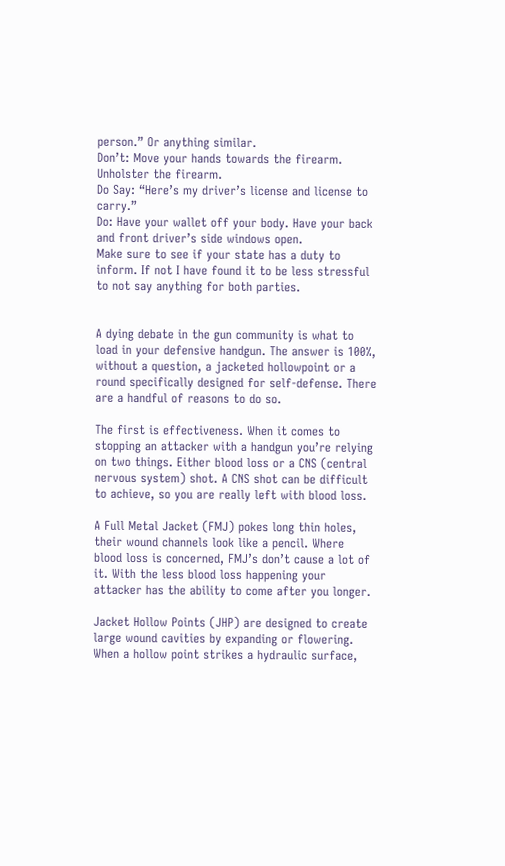person.” Or anything similar.
Don’t: Move your hands towards the firearm. Unholster the firearm.
Do Say: “Here’s my driver’s license and license to carry.”
Do: Have your wallet off your body. Have your back and front driver’s side windows open.
Make sure to see if your state has a duty to inform. If not I have found it to be less stressful to not say anything for both parties.


A dying debate in the gun community is what to load in your defensive handgun. The answer is 100%, without a question, a jacketed hollowpoint or a round specifically designed for self-defense. There are a handful of reasons to do so.

The first is effectiveness. When it comes to stopping an attacker with a handgun you’re relying on two things. Either blood loss or a CNS (central nervous system) shot. A CNS shot can be difficult to achieve, so you are really left with blood loss.

A Full Metal Jacket (FMJ) pokes long thin holes, their wound channels look like a pencil. Where blood loss is concerned, FMJ’s don’t cause a lot of it. With the less blood loss happening your attacker has the ability to come after you longer.

Jacket Hollow Points (JHP) are designed to create large wound cavities by expanding or flowering. When a hollow point strikes a hydraulic surface,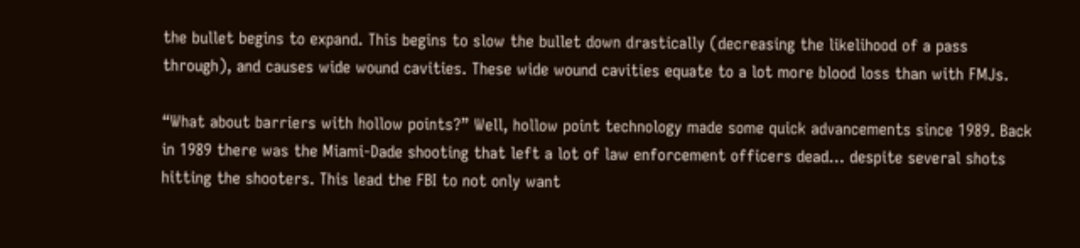the bullet begins to expand. This begins to slow the bullet down drastically (decreasing the likelihood of a pass through), and causes wide wound cavities. These wide wound cavities equate to a lot more blood loss than with FMJs.

“What about barriers with hollow points?” Well, hollow point technology made some quick advancements since 1989. Back in 1989 there was the Miami-Dade shooting that left a lot of law enforcement officers dead… despite several shots hitting the shooters. This lead the FBI to not only want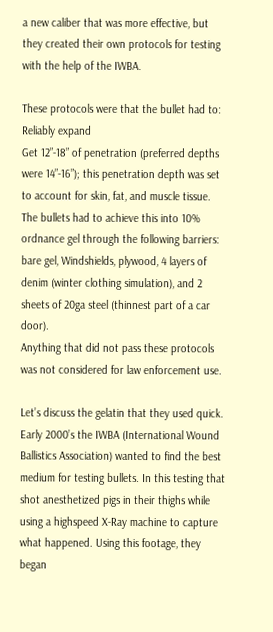a new caliber that was more effective, but they created their own protocols for testing with the help of the IWBA.

These protocols were that the bullet had to:
Reliably expand
Get 12”-18” of penetration (preferred depths were 14”-16”); this penetration depth was set to account for skin, fat, and muscle tissue.
The bullets had to achieve this into 10% ordnance gel through the following barriers:
bare gel, Windshields, plywood, 4 layers of denim (winter clothing simulation), and 2 sheets of 20ga steel (thinnest part of a car door).
Anything that did not pass these protocols was not considered for law enforcement use.

Let’s discuss the gelatin that they used quick. Early 2000’s the IWBA (International Wound Ballistics Association) wanted to find the best medium for testing bullets. In this testing that shot anesthetized pigs in their thighs while using a highspeed X-Ray machine to capture what happened. Using this footage, they began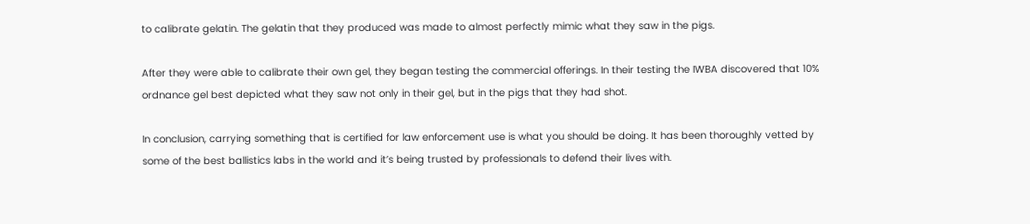to calibrate gelatin. The gelatin that they produced was made to almost perfectly mimic what they saw in the pigs.

After they were able to calibrate their own gel, they began testing the commercial offerings. In their testing the IWBA discovered that 10% ordnance gel best depicted what they saw not only in their gel, but in the pigs that they had shot.

In conclusion, carrying something that is certified for law enforcement use is what you should be doing. It has been thoroughly vetted by some of the best ballistics labs in the world and it’s being trusted by professionals to defend their lives with.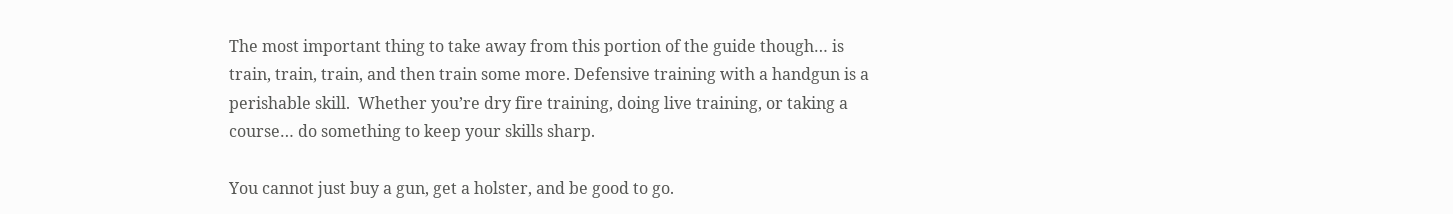The most important thing to take away from this portion of the guide though… is train, train, train, and then train some more. Defensive training with a handgun is a perishable skill.  Whether you’re dry fire training, doing live training, or taking a course… do something to keep your skills sharp.

You cannot just buy a gun, get a holster, and be good to go.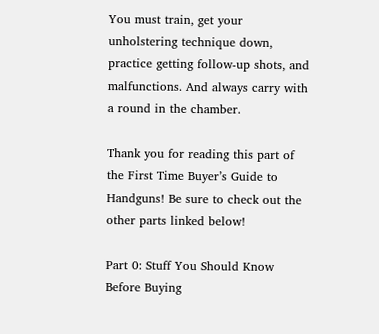You must train, get your unholstering technique down, practice getting follow-up shots, and malfunctions. And always carry with a round in the chamber.

Thank you for reading this part of the First Time Buyer’s Guide to Handguns! Be sure to check out the other parts linked below!

Part 0: Stuff You Should Know Before Buying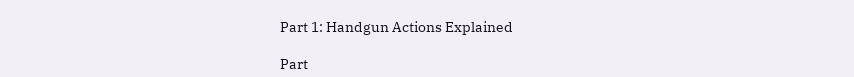Part 1: Handgun Actions Explained

Part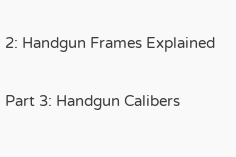2: Handgun Frames Explained

Part 3: Handgun Calibers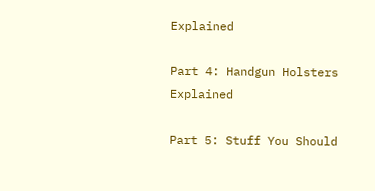Explained

Part 4: Handgun Holsters Explained

Part 5: Stuff You Should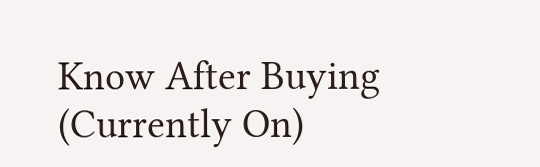Know After Buying (Currently On)